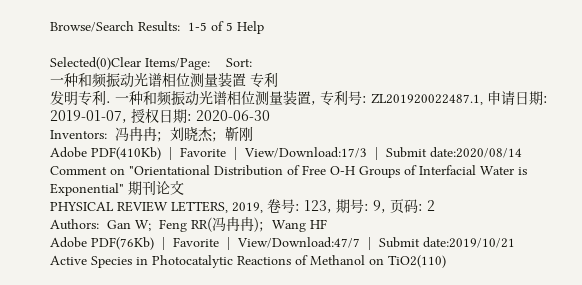Browse/Search Results:  1-5 of 5 Help

Selected(0)Clear Items/Page:    Sort:
一种和频振动光谱相位测量装置 专利
发明专利. 一种和频振动光谱相位测量装置, 专利号: ZL201920022487.1, 申请日期: 2019-01-07, 授权日期: 2020-06-30
Inventors:  冯冉冉;  刘晓杰;  靳刚
Adobe PDF(410Kb)  |  Favorite  |  View/Download:17/3  |  Submit date:2020/08/14
Comment on "Orientational Distribution of Free O-H Groups of Interfacial Water is Exponential" 期刊论文
PHYSICAL REVIEW LETTERS, 2019, 卷号: 123, 期号: 9, 页码: 2
Authors:  Gan W;  Feng RR(冯冉冉);  Wang HF
Adobe PDF(76Kb)  |  Favorite  |  View/Download:47/7  |  Submit date:2019/10/21
Active Species in Photocatalytic Reactions of Methanol on TiO2(110)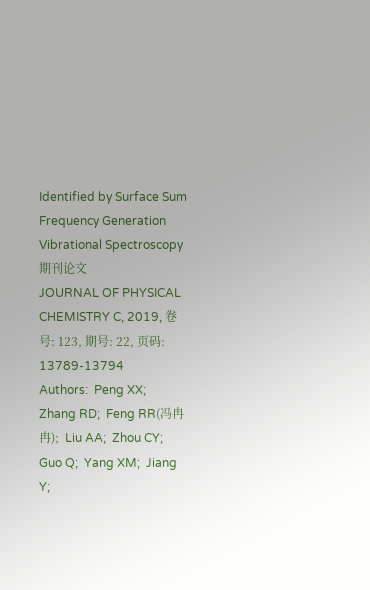Identified by Surface Sum Frequency Generation Vibrational Spectroscopy 期刊论文
JOURNAL OF PHYSICAL CHEMISTRY C, 2019, 卷号: 123, 期号: 22, 页码: 13789-13794
Authors:  Peng XX;  Zhang RD;  Feng RR(冯冉冉);  Liu AA;  Zhou CY;  Guo Q;  Yang XM;  Jiang Y;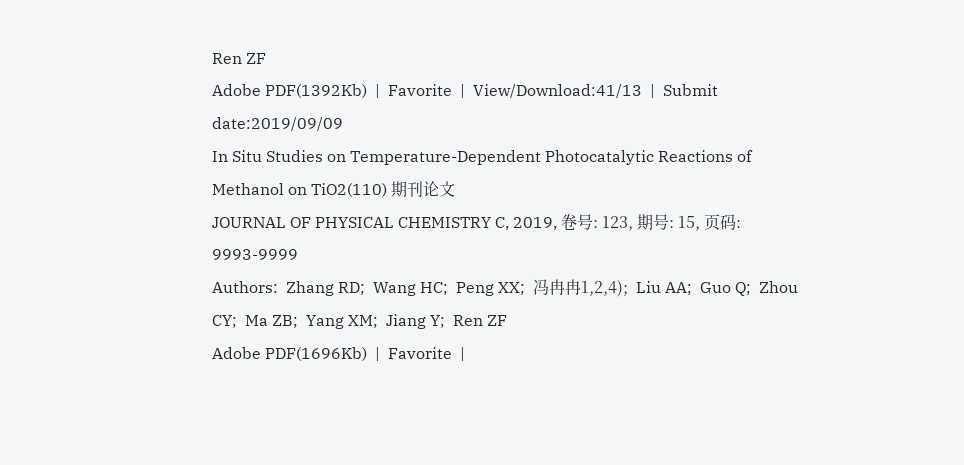Ren ZF
Adobe PDF(1392Kb)  |  Favorite  |  View/Download:41/13  |  Submit date:2019/09/09
In Situ Studies on Temperature-Dependent Photocatalytic Reactions of Methanol on TiO2(110) 期刊论文
JOURNAL OF PHYSICAL CHEMISTRY C, 2019, 卷号: 123, 期号: 15, 页码: 9993-9999
Authors:  Zhang RD;  Wang HC;  Peng XX;  冯冉冉1,2,4);  Liu AA;  Guo Q;  Zhou CY;  Ma ZB;  Yang XM;  Jiang Y;  Ren ZF
Adobe PDF(1696Kb)  |  Favorite  |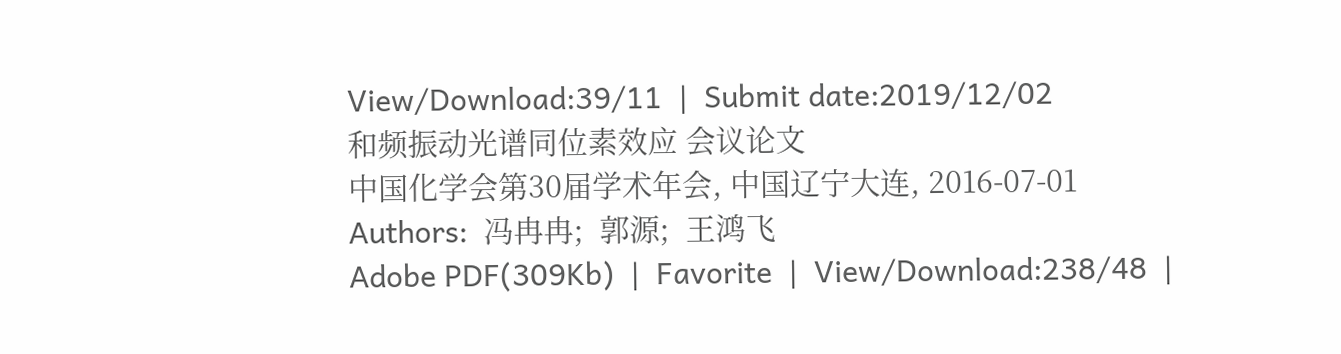View/Download:39/11  |  Submit date:2019/12/02
和频振动光谱同位素效应 会议论文
中国化学会第30届学术年会, 中国辽宁大连, 2016-07-01
Authors:  冯冉冉;  郭源;  王鸿飞
Adobe PDF(309Kb)  |  Favorite  |  View/Download:238/48  |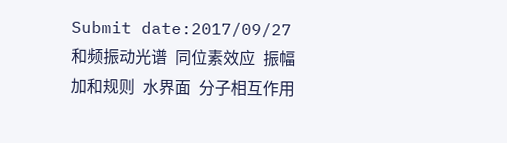Submit date:2017/09/27
和频振动光谱  同位素效应  振幅加和规则  水界面  分子相互作用